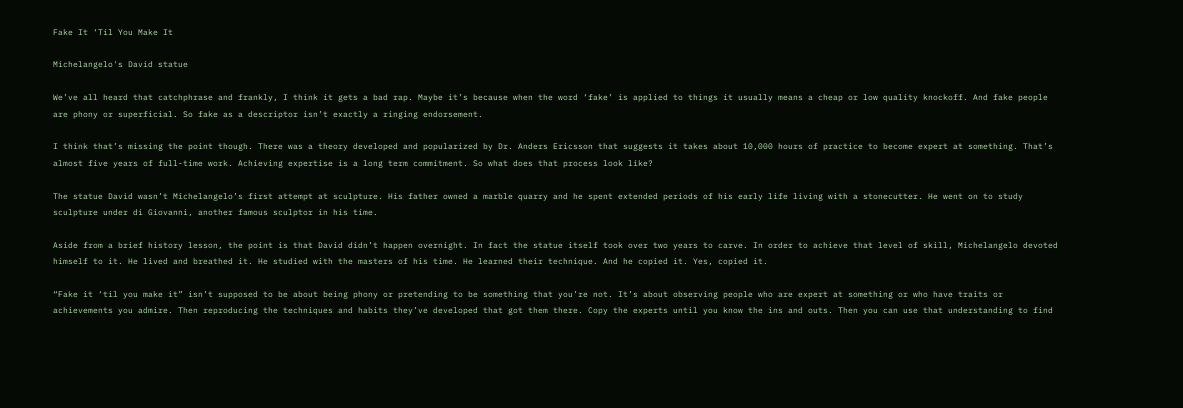Fake It ‘Til You Make It

Michelangelo's David statue

We’ve all heard that catchphrase and frankly, I think it gets a bad rap. Maybe it’s because when the word ‘fake’ is applied to things it usually means a cheap or low quality knockoff. And fake people are phony or superficial. So fake as a descriptor isn’t exactly a ringing endorsement.

I think that’s missing the point though. There was a theory developed and popularized by Dr. Anders Ericsson that suggests it takes about 10,000 hours of practice to become expert at something. That’s almost five years of full-time work. Achieving expertise is a long term commitment. So what does that process look like?

The statue David wasn’t Michelangelo’s first attempt at sculpture. His father owned a marble quarry and he spent extended periods of his early life living with a stonecutter. He went on to study sculpture under di Giovanni, another famous sculptor in his time.

Aside from a brief history lesson, the point is that David didn’t happen overnight. In fact the statue itself took over two years to carve. In order to achieve that level of skill, Michelangelo devoted himself to it. He lived and breathed it. He studied with the masters of his time. He learned their technique. And he copied it. Yes, copied it.

“Fake it ‘til you make it” isn’t supposed to be about being phony or pretending to be something that you’re not. It’s about observing people who are expert at something or who have traits or achievements you admire. Then reproducing the techniques and habits they’ve developed that got them there. Copy the experts until you know the ins and outs. Then you can use that understanding to find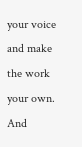your voice and make the work your own. And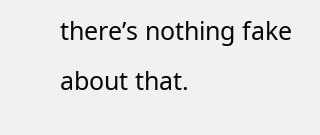there’s nothing fake about that.